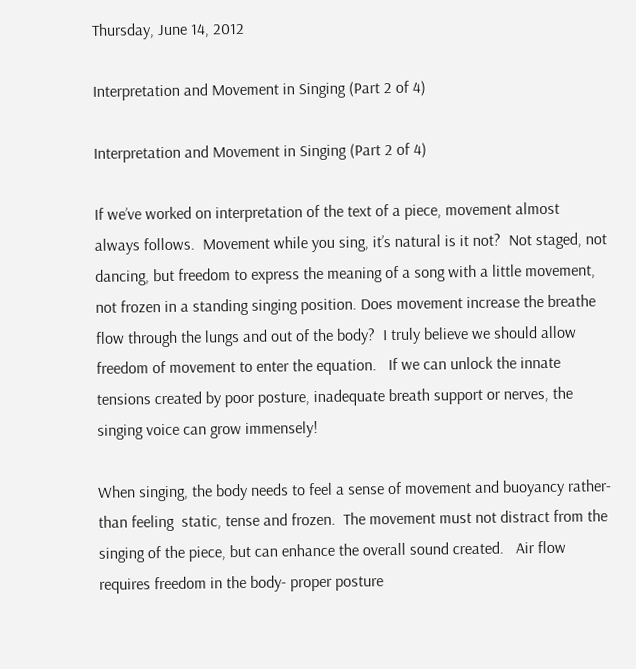Thursday, June 14, 2012

Interpretation and Movement in Singing (Part 2 of 4)

Interpretation and Movement in Singing (Part 2 of 4)

If we’ve worked on interpretation of the text of a piece, movement almost always follows.  Movement while you sing, it’s natural is it not?  Not staged, not dancing, but freedom to express the meaning of a song with a little movement, not frozen in a standing singing position. Does movement increase the breathe flow through the lungs and out of the body?  I truly believe we should allow freedom of movement to enter the equation.   If we can unlock the innate tensions created by poor posture, inadequate breath support or nerves, the singing voice can grow immensely!

When singing, the body needs to feel a sense of movement and buoyancy rather-  than feeling  static, tense and frozen.  The movement must not distract from the singing of the piece, but can enhance the overall sound created.   Air flow requires freedom in the body- proper posture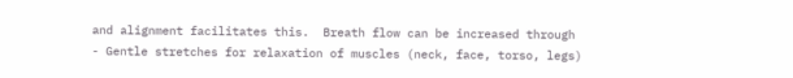and alignment facilitates this.  Breath flow can be increased through
- Gentle stretches for relaxation of muscles (neck, face, torso, legs)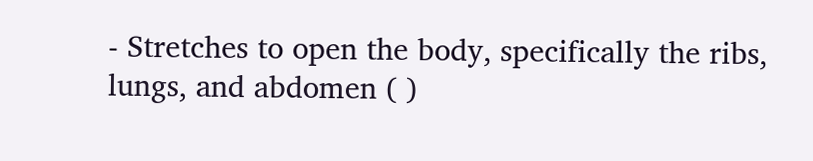- Stretches to open the body, specifically the ribs, lungs, and abdomen ( )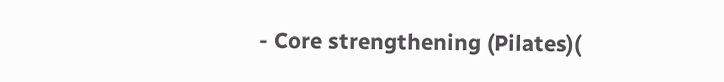- Core strengthening (Pilates)(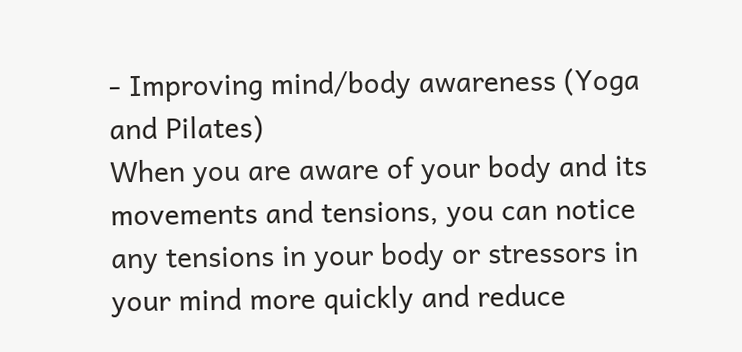- Improving mind/body awareness (Yoga and Pilates)
When you are aware of your body and its movements and tensions, you can notice any tensions in your body or stressors in your mind more quickly and reduce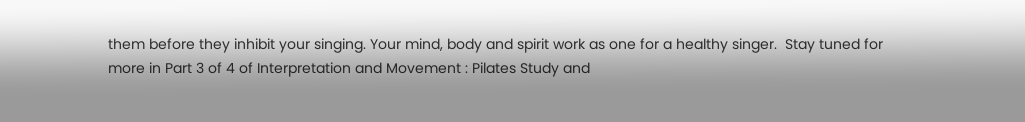them before they inhibit your singing. Your mind, body and spirit work as one for a healthy singer.  Stay tuned for more in Part 3 of 4 of Interpretation and Movement : Pilates Study and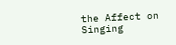the Affect on Singing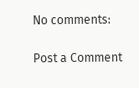No comments:

Post a Comment